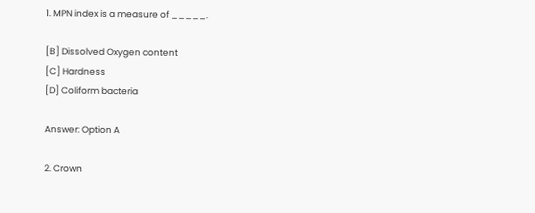1. MPN index is a measure of _____.

[B] Dissolved Oxygen content
[C] Hardness
[D] Coliform bacteria

Answer: Option A

2. Crown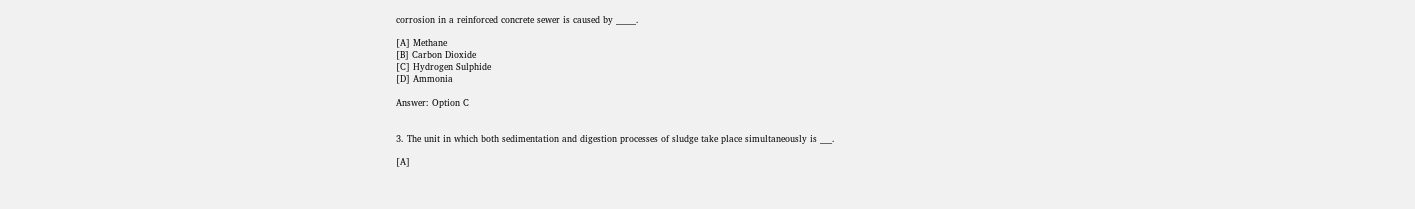corrosion in a reinforced concrete sewer is caused by _____.

[A] Methane
[B] Carbon Dioxide
[C] Hydrogen Sulphide
[D] Ammonia

Answer: Option C


3. The unit in which both sedimentation and digestion processes of sludge take place simultaneously is ___.

[A]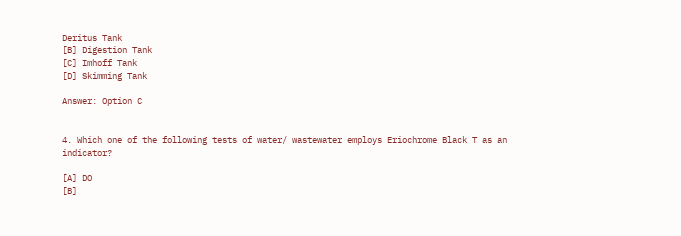Deritus Tank
[B] Digestion Tank
[C] Imhoff Tank
[D] Skimming Tank

Answer: Option C


4. Which one of the following tests of water/ wastewater employs Eriochrome Black T as an indicator?

[A] DO
[B]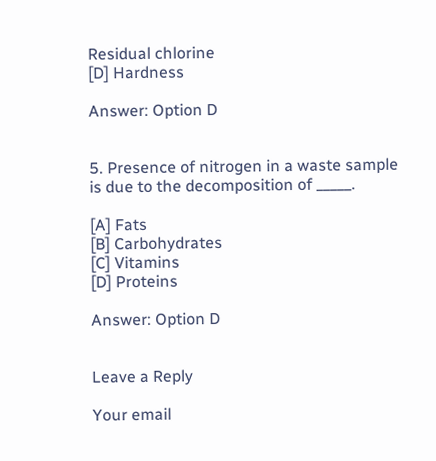Residual chlorine
[D] Hardness

Answer: Option D


5. Presence of nitrogen in a waste sample is due to the decomposition of _____.

[A] Fats
[B] Carbohydrates
[C] Vitamins
[D] Proteins

Answer: Option D


Leave a Reply

Your email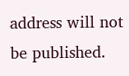address will not be published.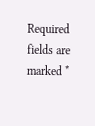Required fields are marked *